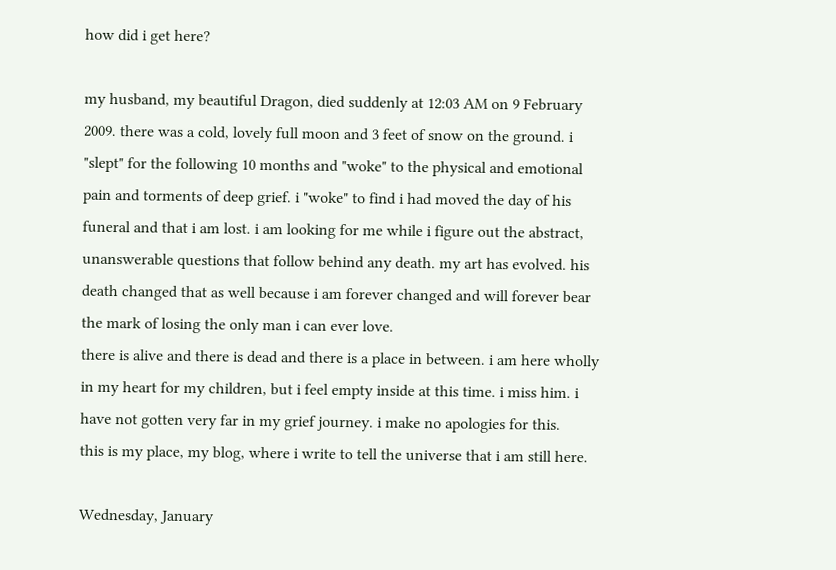how did i get here?

my husband, my beautiful Dragon, died suddenly at 12:03 AM on 9 February 2009. there was a cold, lovely full moon and 3 feet of snow on the ground. i "slept" for the following 10 months and "woke" to the physical and emotional pain and torments of deep grief. i "woke" to find i had moved the day of his funeral and that i am lost. i am looking for me while i figure out the abstract, unanswerable questions that follow behind any death. my art has evolved. his death changed that as well because i am forever changed and will forever bear the mark of losing the only man i can ever love.
there is alive and there is dead and there is a place in between. i am here wholly in my heart for my children, but i feel empty inside at this time. i miss him. i have not gotten very far in my grief journey. i make no apologies for this.
this is my place, my blog, where i write to tell the universe that i am still here.

Wednesday, January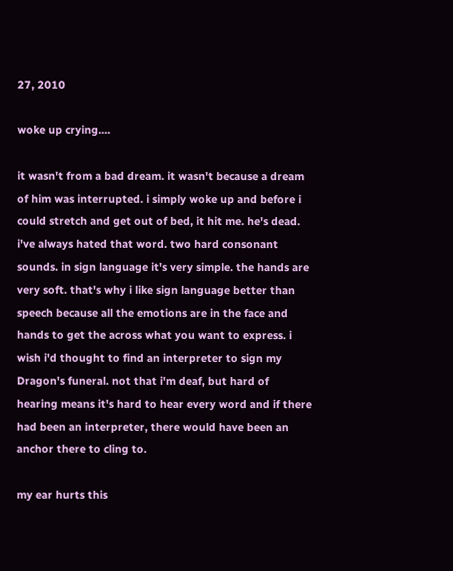27, 2010

woke up crying....

it wasn't from a bad dream. it wasn't because a dream of him was interrupted. i simply woke up and before i could stretch and get out of bed, it hit me. he's dead. i've always hated that word. two hard consonant sounds. in sign language it's very simple. the hands are very soft. that's why i like sign language better than speech because all the emotions are in the face and hands to get the across what you want to express. i wish i'd thought to find an interpreter to sign my Dragon's funeral. not that i'm deaf, but hard of hearing means it's hard to hear every word and if there had been an interpreter, there would have been an anchor there to cling to.

my ear hurts this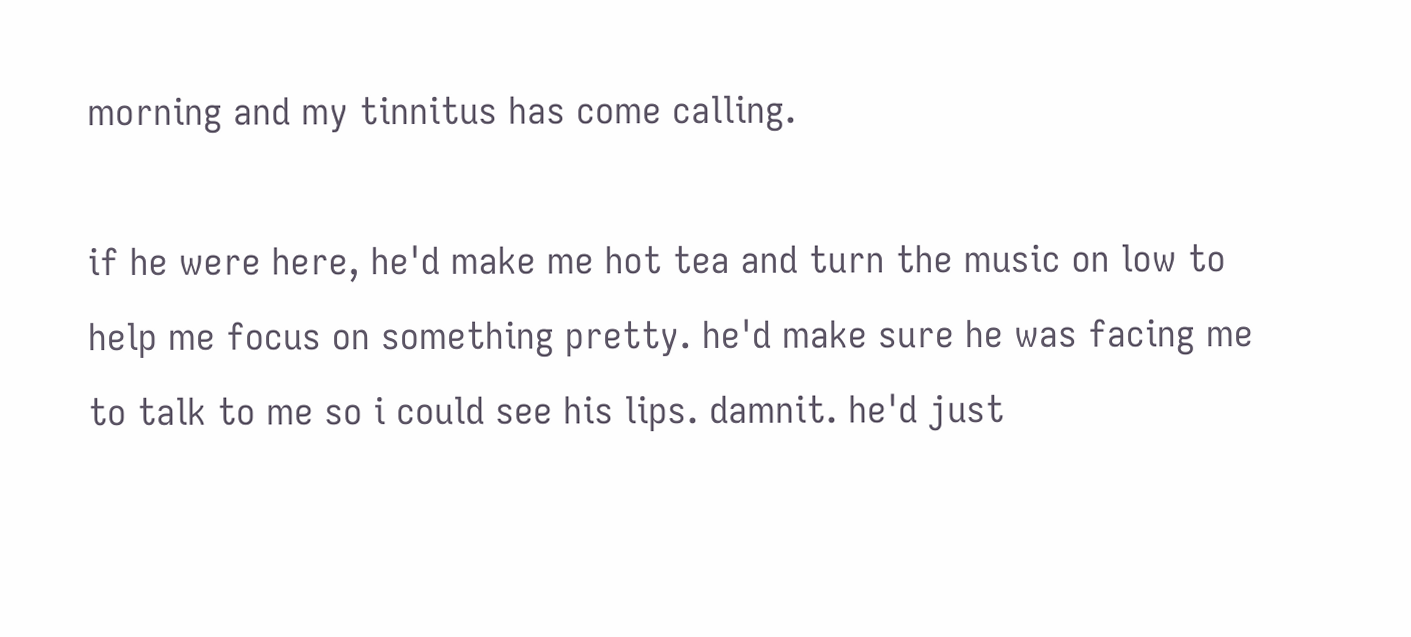morning and my tinnitus has come calling.

if he were here, he'd make me hot tea and turn the music on low to help me focus on something pretty. he'd make sure he was facing me to talk to me so i could see his lips. damnit. he'd just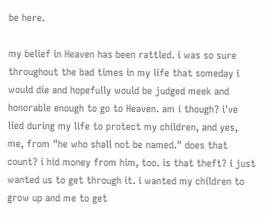be here.

my belief in Heaven has been rattled. i was so sure throughout the bad times in my life that someday i would die and hopefully would be judged meek and honorable enough to go to Heaven. am i though? i've lied during my life to protect my children, and yes, me, from "he who shall not be named." does that count? i hid money from him, too. is that theft? i just wanted us to get through it. i wanted my children to grow up and me to get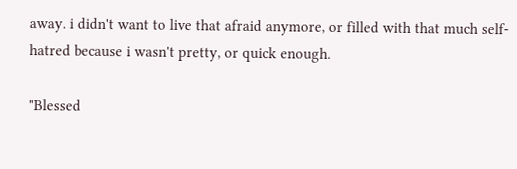away. i didn't want to live that afraid anymore, or filled with that much self-hatred because i wasn't pretty, or quick enough.

"Blessed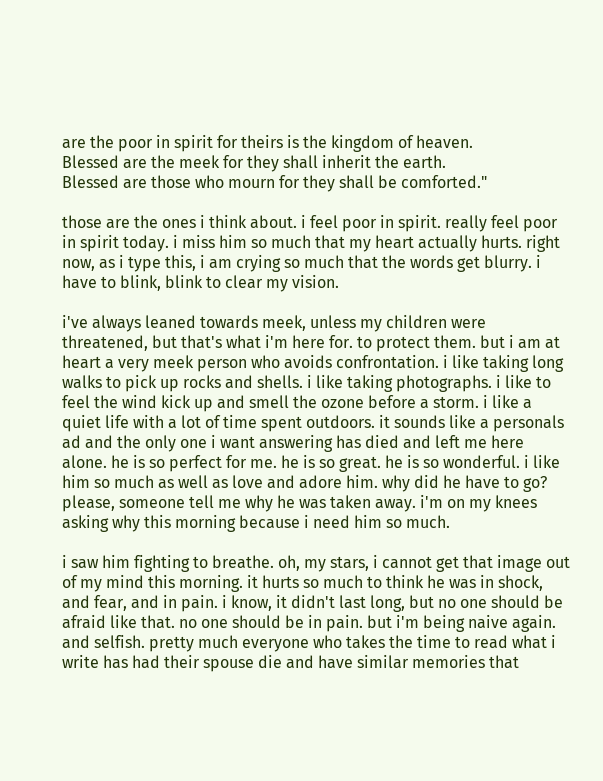are the poor in spirit for theirs is the kingdom of heaven.
Blessed are the meek for they shall inherit the earth.
Blessed are those who mourn for they shall be comforted."

those are the ones i think about. i feel poor in spirit. really feel poor in spirit today. i miss him so much that my heart actually hurts. right now, as i type this, i am crying so much that the words get blurry. i have to blink, blink to clear my vision.

i've always leaned towards meek, unless my children were threatened, but that's what i'm here for. to protect them. but i am at heart a very meek person who avoids confrontation. i like taking long walks to pick up rocks and shells. i like taking photographs. i like to feel the wind kick up and smell the ozone before a storm. i like a quiet life with a lot of time spent outdoors. it sounds like a personals ad and the only one i want answering has died and left me here alone. he is so perfect for me. he is so great. he is so wonderful. i like him so much as well as love and adore him. why did he have to go? please, someone tell me why he was taken away. i'm on my knees asking why this morning because i need him so much.

i saw him fighting to breathe. oh, my stars, i cannot get that image out of my mind this morning. it hurts so much to think he was in shock, and fear, and in pain. i know, it didn't last long, but no one should be afraid like that. no one should be in pain. but i'm being naive again. and selfish. pretty much everyone who takes the time to read what i write has had their spouse die and have similar memories that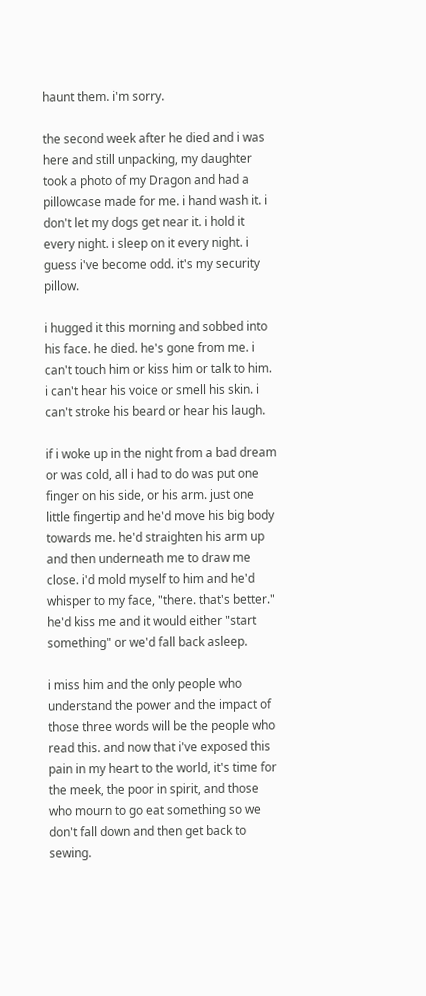haunt them. i'm sorry.

the second week after he died and i was here and still unpacking, my daughter took a photo of my Dragon and had a pillowcase made for me. i hand wash it. i don't let my dogs get near it. i hold it every night. i sleep on it every night. i guess i've become odd. it's my security pillow.

i hugged it this morning and sobbed into his face. he died. he's gone from me. i can't touch him or kiss him or talk to him. i can't hear his voice or smell his skin. i can't stroke his beard or hear his laugh.

if i woke up in the night from a bad dream or was cold, all i had to do was put one finger on his side, or his arm. just one little fingertip and he'd move his big body towards me. he'd straighten his arm up and then underneath me to draw me close. i'd mold myself to him and he'd whisper to my face, "there. that's better." he'd kiss me and it would either "start something" or we'd fall back asleep.

i miss him and the only people who understand the power and the impact of those three words will be the people who read this. and now that i've exposed this pain in my heart to the world, it's time for the meek, the poor in spirit, and those who mourn to go eat something so we don't fall down and then get back to sewing.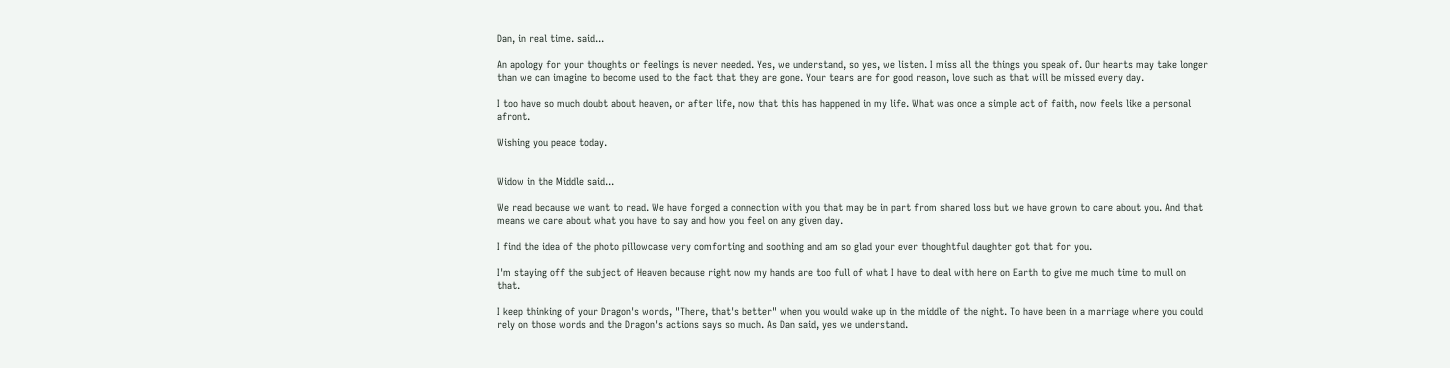Dan, in real time. said...

An apology for your thoughts or feelings is never needed. Yes, we understand, so yes, we listen. I miss all the things you speak of. Our hearts may take longer than we can imagine to become used to the fact that they are gone. Your tears are for good reason, love such as that will be missed every day.

I too have so much doubt about heaven, or after life, now that this has happened in my life. What was once a simple act of faith, now feels like a personal afront.

Wishing you peace today.


Widow in the Middle said...

We read because we want to read. We have forged a connection with you that may be in part from shared loss but we have grown to care about you. And that means we care about what you have to say and how you feel on any given day.

I find the idea of the photo pillowcase very comforting and soothing and am so glad your ever thoughtful daughter got that for you.

I'm staying off the subject of Heaven because right now my hands are too full of what I have to deal with here on Earth to give me much time to mull on that.

I keep thinking of your Dragon's words, "There, that's better" when you would wake up in the middle of the night. To have been in a marriage where you could rely on those words and the Dragon's actions says so much. As Dan said, yes we understand.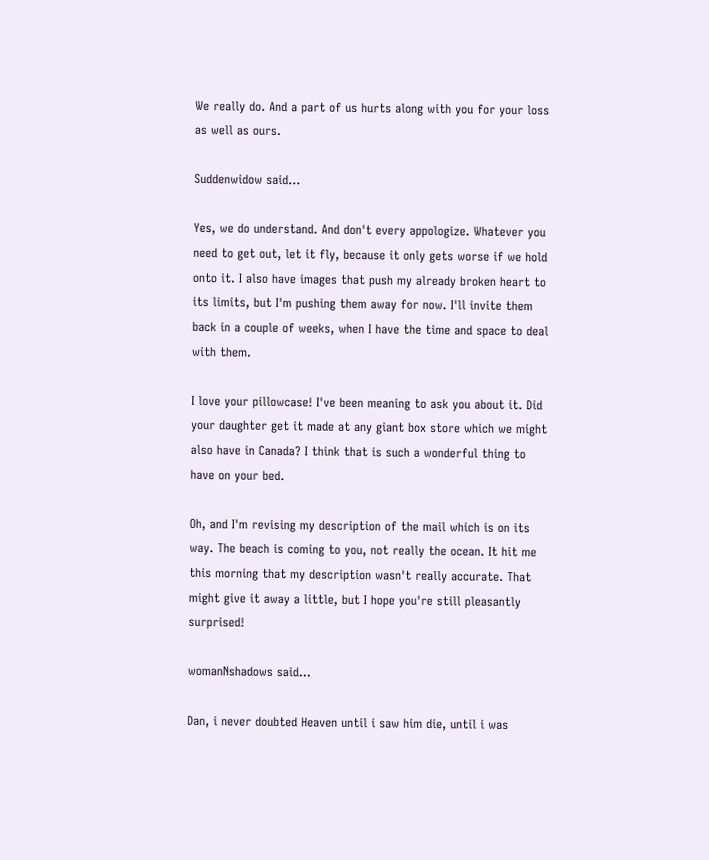We really do. And a part of us hurts along with you for your loss as well as ours.

Suddenwidow said...

Yes, we do understand. And don't every appologize. Whatever you need to get out, let it fly, because it only gets worse if we hold onto it. I also have images that push my already broken heart to its limits, but I'm pushing them away for now. I'll invite them back in a couple of weeks, when I have the time and space to deal with them.

I love your pillowcase! I've been meaning to ask you about it. Did your daughter get it made at any giant box store which we might also have in Canada? I think that is such a wonderful thing to have on your bed.

Oh, and I'm revising my description of the mail which is on its way. The beach is coming to you, not really the ocean. It hit me this morning that my description wasn't really accurate. That might give it away a little, but I hope you're still pleasantly surprised!

womanNshadows said...

Dan, i never doubted Heaven until i saw him die, until i was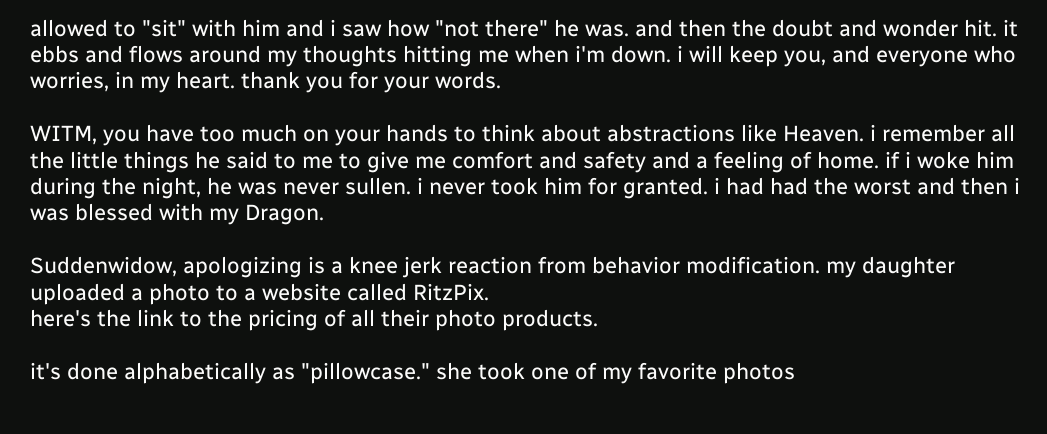allowed to "sit" with him and i saw how "not there" he was. and then the doubt and wonder hit. it ebbs and flows around my thoughts hitting me when i'm down. i will keep you, and everyone who worries, in my heart. thank you for your words.

WITM, you have too much on your hands to think about abstractions like Heaven. i remember all the little things he said to me to give me comfort and safety and a feeling of home. if i woke him during the night, he was never sullen. i never took him for granted. i had had the worst and then i was blessed with my Dragon.

Suddenwidow, apologizing is a knee jerk reaction from behavior modification. my daughter uploaded a photo to a website called RitzPix.
here's the link to the pricing of all their photo products.

it's done alphabetically as "pillowcase." she took one of my favorite photos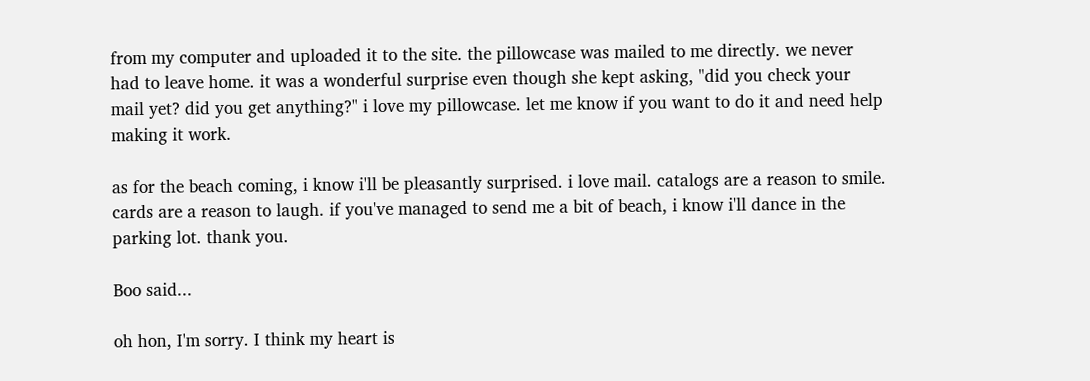from my computer and uploaded it to the site. the pillowcase was mailed to me directly. we never had to leave home. it was a wonderful surprise even though she kept asking, "did you check your mail yet? did you get anything?" i love my pillowcase. let me know if you want to do it and need help making it work.

as for the beach coming, i know i'll be pleasantly surprised. i love mail. catalogs are a reason to smile. cards are a reason to laugh. if you've managed to send me a bit of beach, i know i'll dance in the parking lot. thank you.

Boo said...

oh hon, I'm sorry. I think my heart is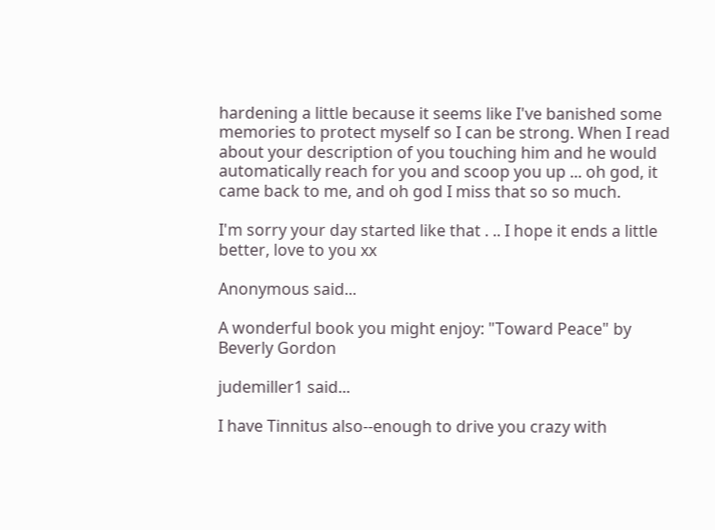hardening a little because it seems like I've banished some memories to protect myself so I can be strong. When I read about your description of you touching him and he would automatically reach for you and scoop you up ... oh god, it came back to me, and oh god I miss that so so much.

I'm sorry your day started like that . .. I hope it ends a little better, love to you xx

Anonymous said...

A wonderful book you might enjoy: "Toward Peace" by Beverly Gordon

judemiller1 said...

I have Tinnitus also--enough to drive you crazy with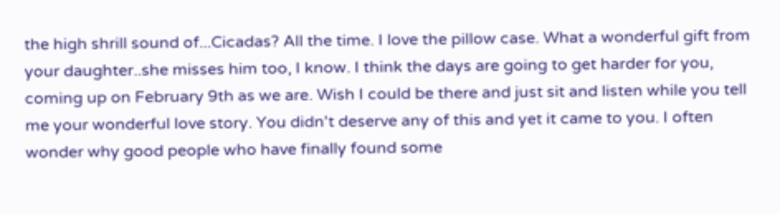the high shrill sound of...Cicadas? All the time. I love the pillow case. What a wonderful gift from your daughter..she misses him too, I know. I think the days are going to get harder for you, coming up on February 9th as we are. Wish I could be there and just sit and listen while you tell me your wonderful love story. You didn't deserve any of this and yet it came to you. I often wonder why good people who have finally found some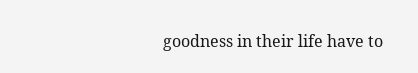goodness in their life have to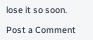lose it so soon.

Post a Comment